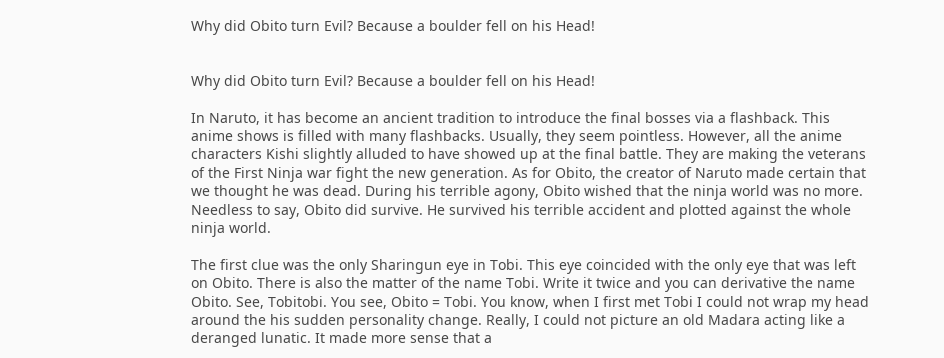Why did Obito turn Evil? Because a boulder fell on his Head!


Why did Obito turn Evil? Because a boulder fell on his Head!

In Naruto, it has become an ancient tradition to introduce the final bosses via a flashback. This anime shows is filled with many flashbacks. Usually, they seem pointless. However, all the anime characters Kishi slightly alluded to have showed up at the final battle. They are making the veterans of the First Ninja war fight the new generation. As for Obito, the creator of Naruto made certain that we thought he was dead. During his terrible agony, Obito wished that the ninja world was no more. Needless to say, Obito did survive. He survived his terrible accident and plotted against the whole ninja world.

The first clue was the only Sharingun eye in Tobi. This eye coincided with the only eye that was left on Obito. There is also the matter of the name Tobi. Write it twice and you can derivative the name Obito. See, Tobitobi. You see, Obito = Tobi. You know, when I first met Tobi I could not wrap my head around the his sudden personality change. Really, I could not picture an old Madara acting like a deranged lunatic. It made more sense that a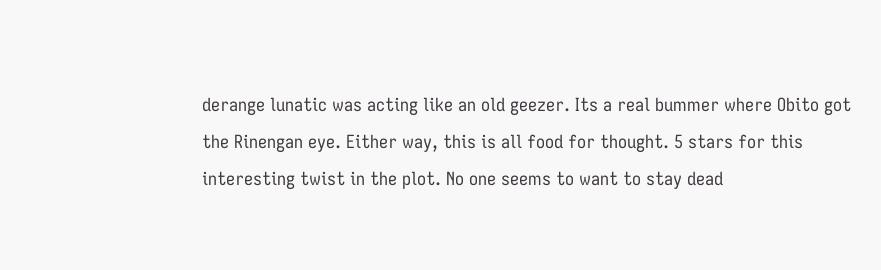derange lunatic was acting like an old geezer. Its a real bummer where Obito got the Rinengan eye. Either way, this is all food for thought. 5 stars for this interesting twist in the plot. No one seems to want to stay dead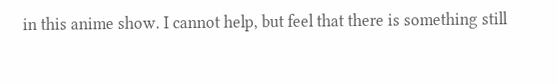in this anime show. I cannot help, but feel that there is something still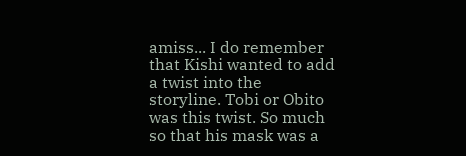amiss... I do remember that Kishi wanted to add a twist into the storyline. Tobi or Obito was this twist. So much so that his mask was a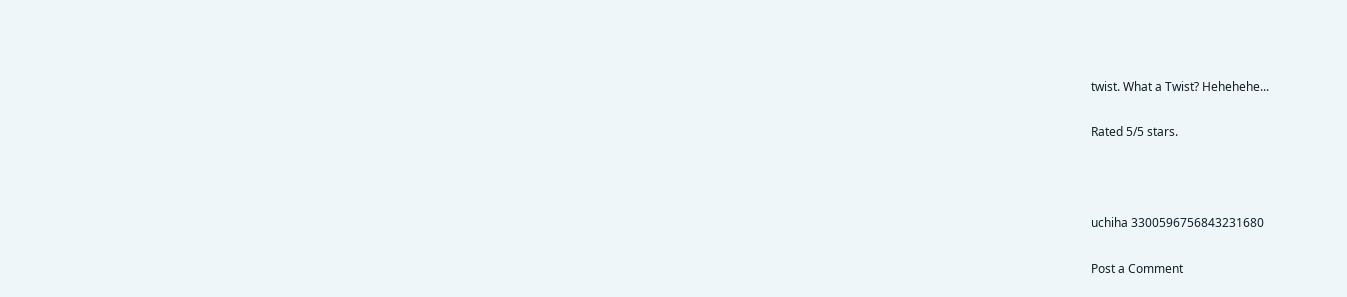twist. What a Twist? Hehehehe...

Rated 5/5 stars.



uchiha 3300596756843231680

Post a Comment